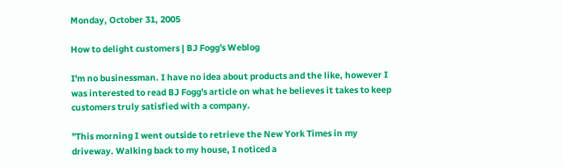Monday, October 31, 2005

How to delight customers | BJ Fogg's Weblog

I'm no businessman. I have no idea about products and the like, however I was interested to read BJ Fogg's article on what he believes it takes to keep customers truly satisfied with a company.

"This morning I went outside to retrieve the New York Times in my driveway. Walking back to my house, I noticed a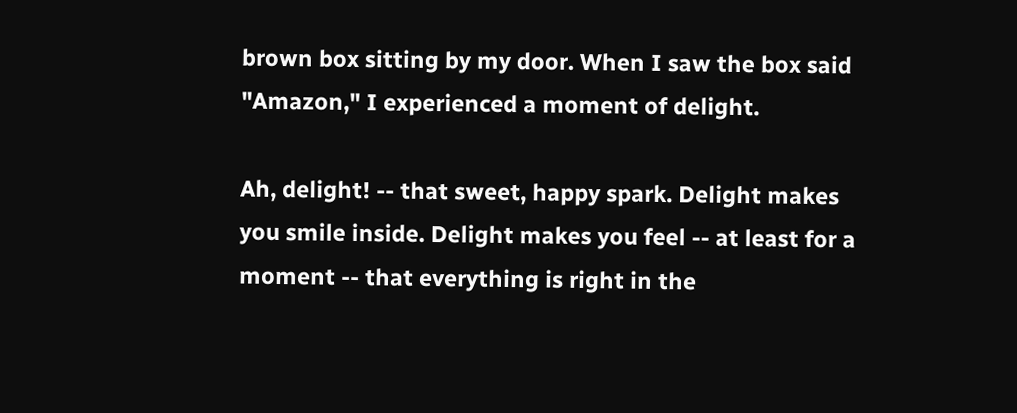brown box sitting by my door. When I saw the box said "Amazon," I experienced a moment of delight.

Ah, delight! -- that sweet, happy spark. Delight makes you smile inside. Delight makes you feel -- at least for a moment -- that everything is right in the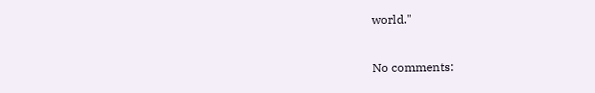world."

No comments: